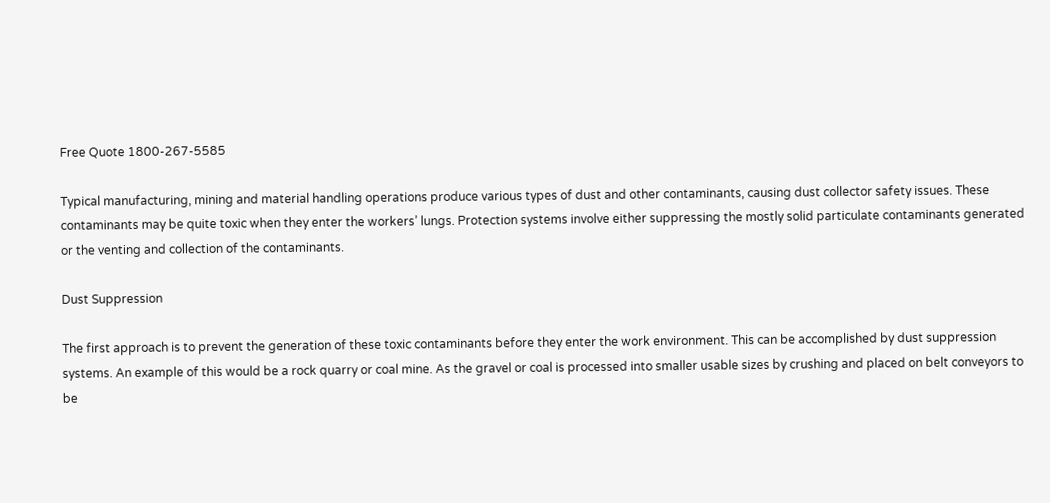Free Quote 1800-267-5585

Typical manufacturing, mining and material handling operations produce various types of dust and other contaminants, causing dust collector safety issues. These contaminants may be quite toxic when they enter the workers’ lungs. Protection systems involve either suppressing the mostly solid particulate contaminants generated or the venting and collection of the contaminants.

Dust Suppression

The first approach is to prevent the generation of these toxic contaminants before they enter the work environment. This can be accomplished by dust suppression systems. An example of this would be a rock quarry or coal mine. As the gravel or coal is processed into smaller usable sizes by crushing and placed on belt conveyors to be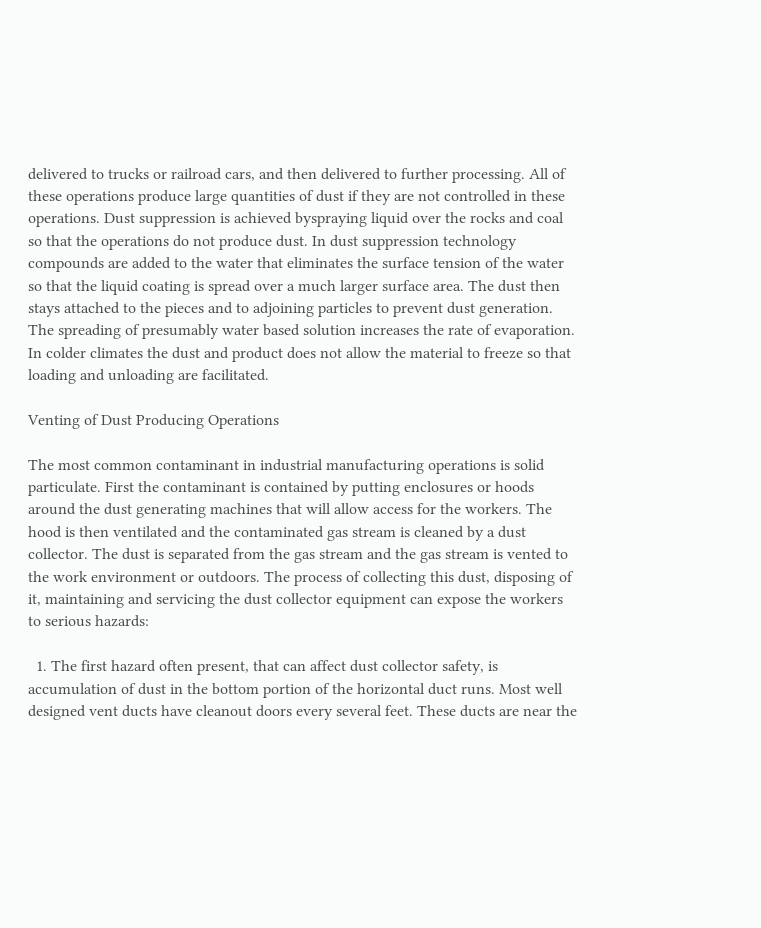delivered to trucks or railroad cars, and then delivered to further processing. All of these operations produce large quantities of dust if they are not controlled in these operations. Dust suppression is achieved byspraying liquid over the rocks and coal so that the operations do not produce dust. In dust suppression technology compounds are added to the water that eliminates the surface tension of the water so that the liquid coating is spread over a much larger surface area. The dust then stays attached to the pieces and to adjoining particles to prevent dust generation. The spreading of presumably water based solution increases the rate of evaporation. In colder climates the dust and product does not allow the material to freeze so that loading and unloading are facilitated.

Venting of Dust Producing Operations

The most common contaminant in industrial manufacturing operations is solid particulate. First the contaminant is contained by putting enclosures or hoods around the dust generating machines that will allow access for the workers. The hood is then ventilated and the contaminated gas stream is cleaned by a dust collector. The dust is separated from the gas stream and the gas stream is vented to the work environment or outdoors. The process of collecting this dust, disposing of it, maintaining and servicing the dust collector equipment can expose the workers to serious hazards:

  1. The first hazard often present, that can affect dust collector safety, is accumulation of dust in the bottom portion of the horizontal duct runs. Most well designed vent ducts have cleanout doors every several feet. These ducts are near the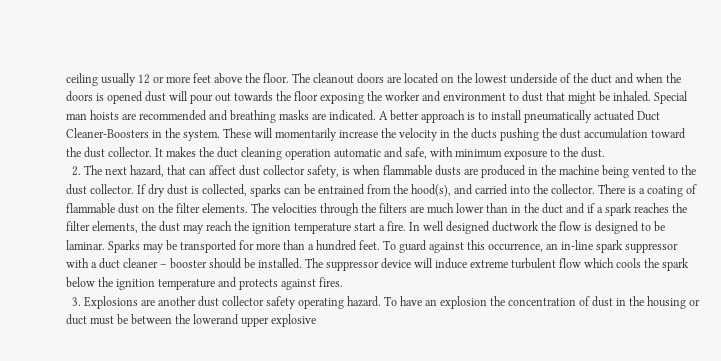ceiling usually 12 or more feet above the floor. The cleanout doors are located on the lowest underside of the duct and when the doors is opened dust will pour out towards the floor exposing the worker and environment to dust that might be inhaled. Special man hoists are recommended and breathing masks are indicated. A better approach is to install pneumatically actuated Duct Cleaner-Boosters in the system. These will momentarily increase the velocity in the ducts pushing the dust accumulation toward the dust collector. It makes the duct cleaning operation automatic and safe, with minimum exposure to the dust.
  2. The next hazard, that can affect dust collector safety, is when flammable dusts are produced in the machine being vented to the dust collector. If dry dust is collected, sparks can be entrained from the hood(s), and carried into the collector. There is a coating of flammable dust on the filter elements. The velocities through the filters are much lower than in the duct and if a spark reaches the filter elements, the dust may reach the ignition temperature start a fire. In well designed ductwork the flow is designed to be laminar. Sparks may be transported for more than a hundred feet. To guard against this occurrence, an in-line spark suppressor with a duct cleaner – booster should be installed. The suppressor device will induce extreme turbulent flow which cools the spark below the ignition temperature and protects against fires.
  3. Explosions are another dust collector safety operating hazard. To have an explosion the concentration of dust in the housing or duct must be between the lowerand upper explosive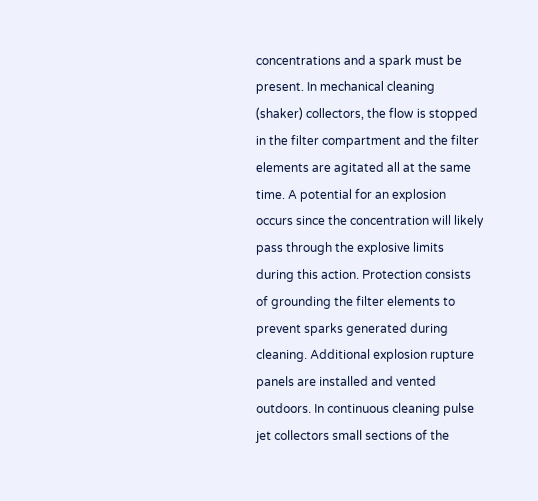concentrations and a spark must be present. In mechanical cleaning (shaker) collectors, the flow is stopped in the filter compartment and the filter elements are agitated all at the same time. A potential for an explosion occurs since the concentration will likely pass through the explosive limits during this action. Protection consists of grounding the filter elements to prevent sparks generated during cleaning. Additional explosion rupture panels are installed and vented outdoors. In continuous cleaning pulse jet collectors small sections of the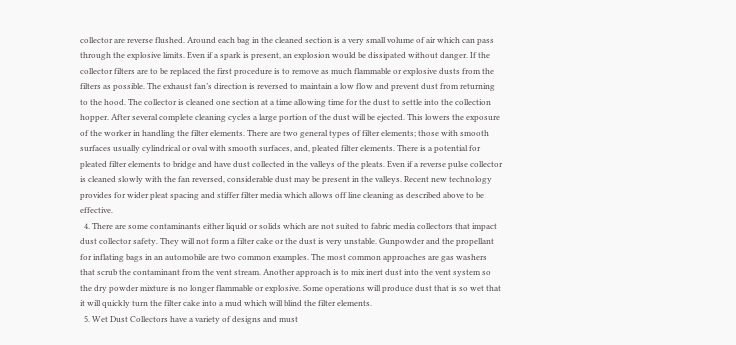collector are reverse flushed. Around each bag in the cleaned section is a very small volume of air which can pass through the explosive limits. Even if a spark is present, an explosion would be dissipated without danger. If the collector filters are to be replaced the first procedure is to remove as much flammable or explosive dusts from the filters as possible. The exhaust fan’s direction is reversed to maintain a low flow and prevent dust from returning to the hood. The collector is cleaned one section at a time allowing time for the dust to settle into the collection hopper. After several complete cleaning cycles a large portion of the dust will be ejected. This lowers the exposure of the worker in handling the filter elements. There are two general types of filter elements; those with smooth surfaces usually cylindrical or oval with smooth surfaces, and, pleated filter elements. There is a potential for pleated filter elements to bridge and have dust collected in the valleys of the pleats. Even if a reverse pulse collector is cleaned slowly with the fan reversed, considerable dust may be present in the valleys. Recent new technology provides for wider pleat spacing and stiffer filter media which allows off line cleaning as described above to be effective.
  4. There are some contaminants either liquid or solids which are not suited to fabric media collectors that impact dust collector safety. They will not form a filter cake or the dust is very unstable. Gunpowder and the propellant for inflating bags in an automobile are two common examples. The most common approaches are gas washers that scrub the contaminant from the vent stream. Another approach is to mix inert dust into the vent system so the dry powder mixture is no longer flammable or explosive. Some operations will produce dust that is so wet that it will quickly turn the filter cake into a mud which will blind the filter elements.
  5. Wet Dust Collectors have a variety of designs and must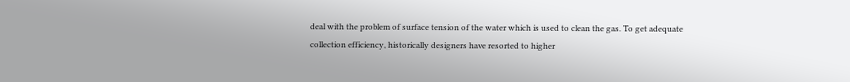deal with the problem of surface tension of the water which is used to clean the gas. To get adequate collection efficiency, historically designers have resorted to higher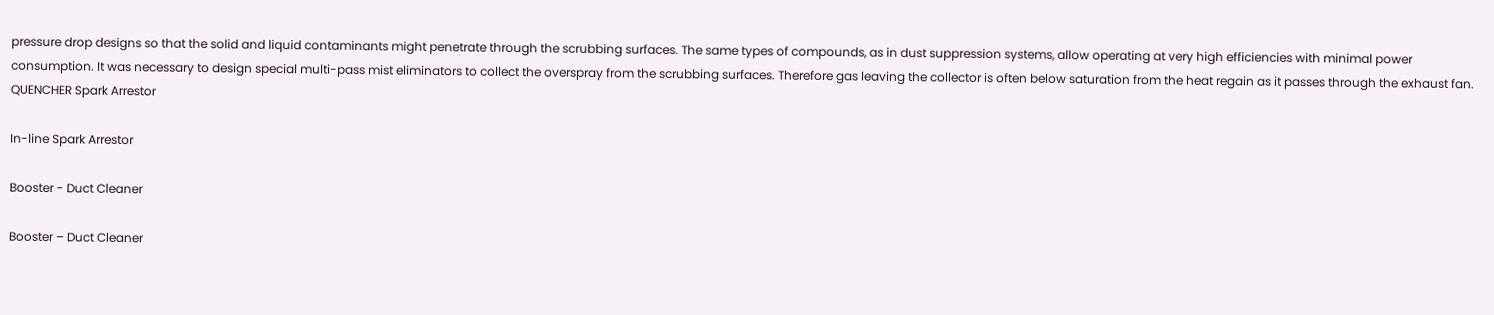pressure drop designs so that the solid and liquid contaminants might penetrate through the scrubbing surfaces. The same types of compounds, as in dust suppression systems, allow operating at very high efficiencies with minimal power consumption. It was necessary to design special multi-pass mist eliminators to collect the overspray from the scrubbing surfaces. Therefore gas leaving the collector is often below saturation from the heat regain as it passes through the exhaust fan.
QUENCHER Spark Arrestor

In-line Spark Arrestor

Booster - Duct Cleaner

Booster – Duct Cleaner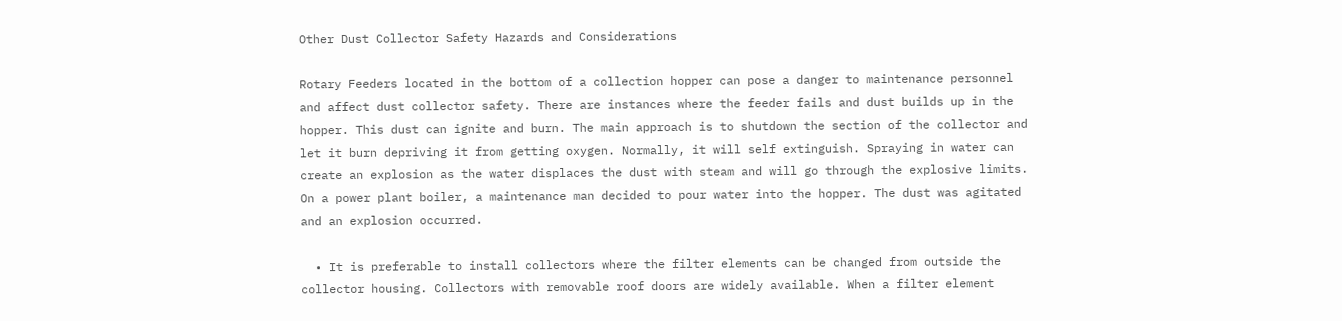Other Dust Collector Safety Hazards and Considerations

Rotary Feeders located in the bottom of a collection hopper can pose a danger to maintenance personnel and affect dust collector safety. There are instances where the feeder fails and dust builds up in the hopper. This dust can ignite and burn. The main approach is to shutdown the section of the collector and let it burn depriving it from getting oxygen. Normally, it will self extinguish. Spraying in water can create an explosion as the water displaces the dust with steam and will go through the explosive limits. On a power plant boiler, a maintenance man decided to pour water into the hopper. The dust was agitated and an explosion occurred.

  • It is preferable to install collectors where the filter elements can be changed from outside the collector housing. Collectors with removable roof doors are widely available. When a filter element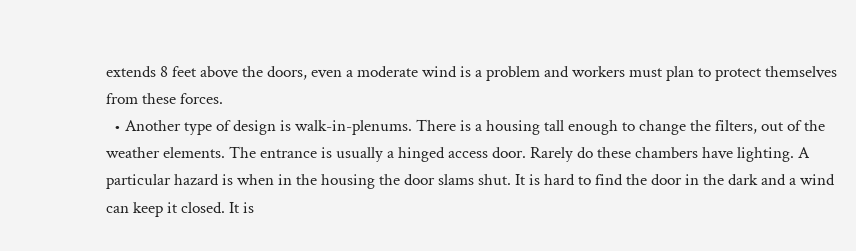extends 8 feet above the doors, even a moderate wind is a problem and workers must plan to protect themselves from these forces.
  • Another type of design is walk-in-plenums. There is a housing tall enough to change the filters, out of the weather elements. The entrance is usually a hinged access door. Rarely do these chambers have lighting. A particular hazard is when in the housing the door slams shut. It is hard to find the door in the dark and a wind can keep it closed. It is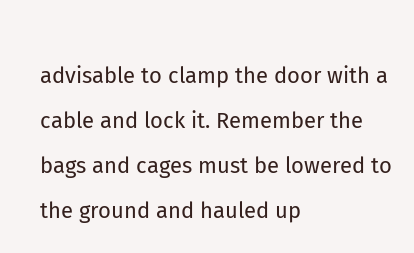advisable to clamp the door with a cable and lock it. Remember the bags and cages must be lowered to the ground and hauled up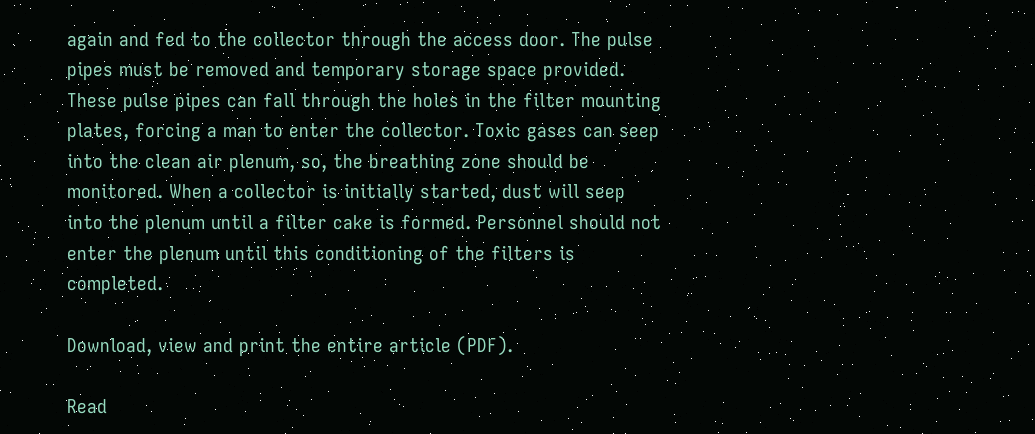again and fed to the collector through the access door. The pulse pipes must be removed and temporary storage space provided. These pulse pipes can fall through the holes in the filter mounting plates, forcing a man to enter the collector. Toxic gases can seep into the clean air plenum, so, the breathing zone should be monitored. When a collector is initially started, dust will seep into the plenum until a filter cake is formed. Personnel should not enter the plenum until this conditioning of the filters is completed.

Download, view and print the entire article (PDF).

Read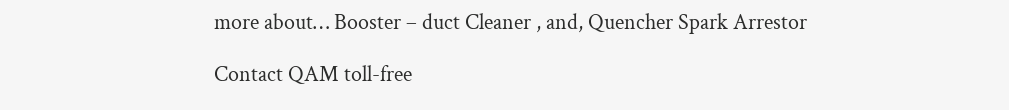more about… Booster – duct Cleaner , and, Quencher Spark Arrestor

Contact QAM toll-free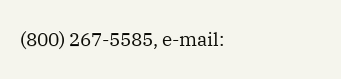(800) 267-5585, e-mail: